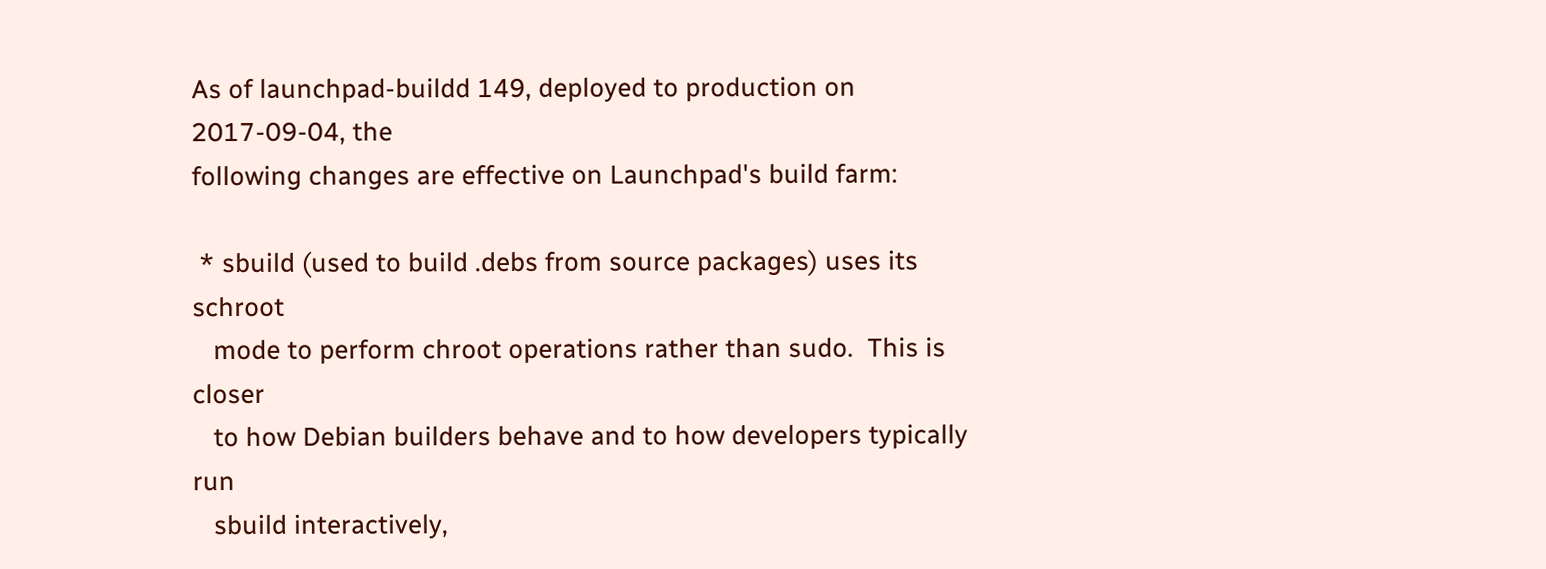As of launchpad-buildd 149, deployed to production on 2017-09-04, the
following changes are effective on Launchpad's build farm:

 * sbuild (used to build .debs from source packages) uses its schroot
   mode to perform chroot operations rather than sudo.  This is closer
   to how Debian builders behave and to how developers typically run
   sbuild interactively,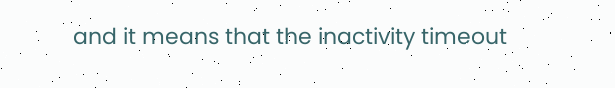and it means that the inactivity timeout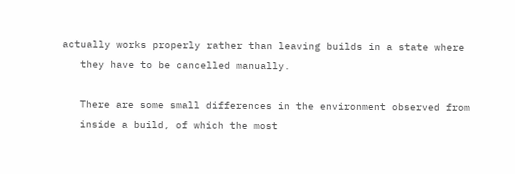actually works properly rather than leaving builds in a state where
   they have to be cancelled manually.

   There are some small differences in the environment observed from
   inside a build, of which the most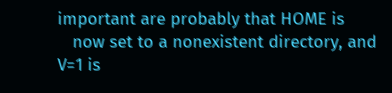important are probably that HOME is
   now set to a nonexistent directory, and V=1 is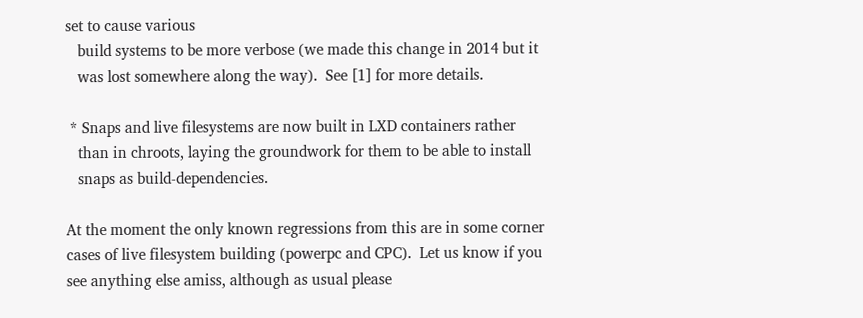set to cause various
   build systems to be more verbose (we made this change in 2014 but it
   was lost somewhere along the way).  See [1] for more details.

 * Snaps and live filesystems are now built in LXD containers rather
   than in chroots, laying the groundwork for them to be able to install
   snaps as build-dependencies.

At the moment the only known regressions from this are in some corner
cases of live filesystem building (powerpc and CPC).  Let us know if you
see anything else amiss, although as usual please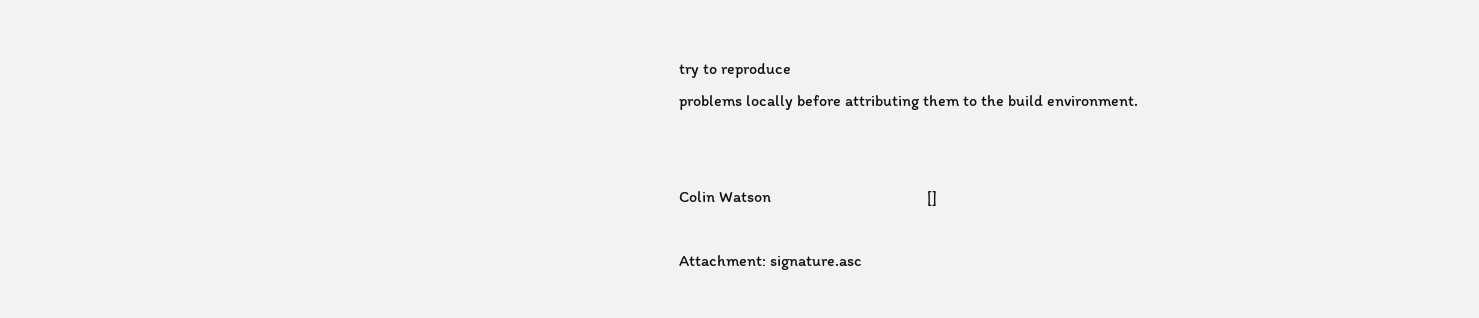try to reproduce
problems locally before attributing them to the build environment.


Colin Watson                                       []

Attachment: signature.asc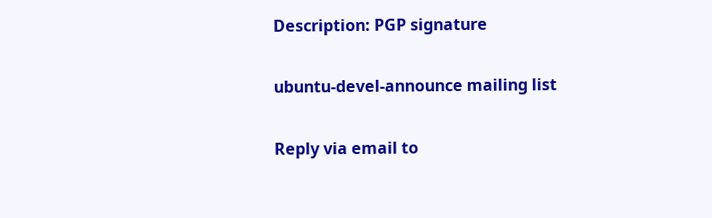Description: PGP signature

ubuntu-devel-announce mailing list

Reply via email to